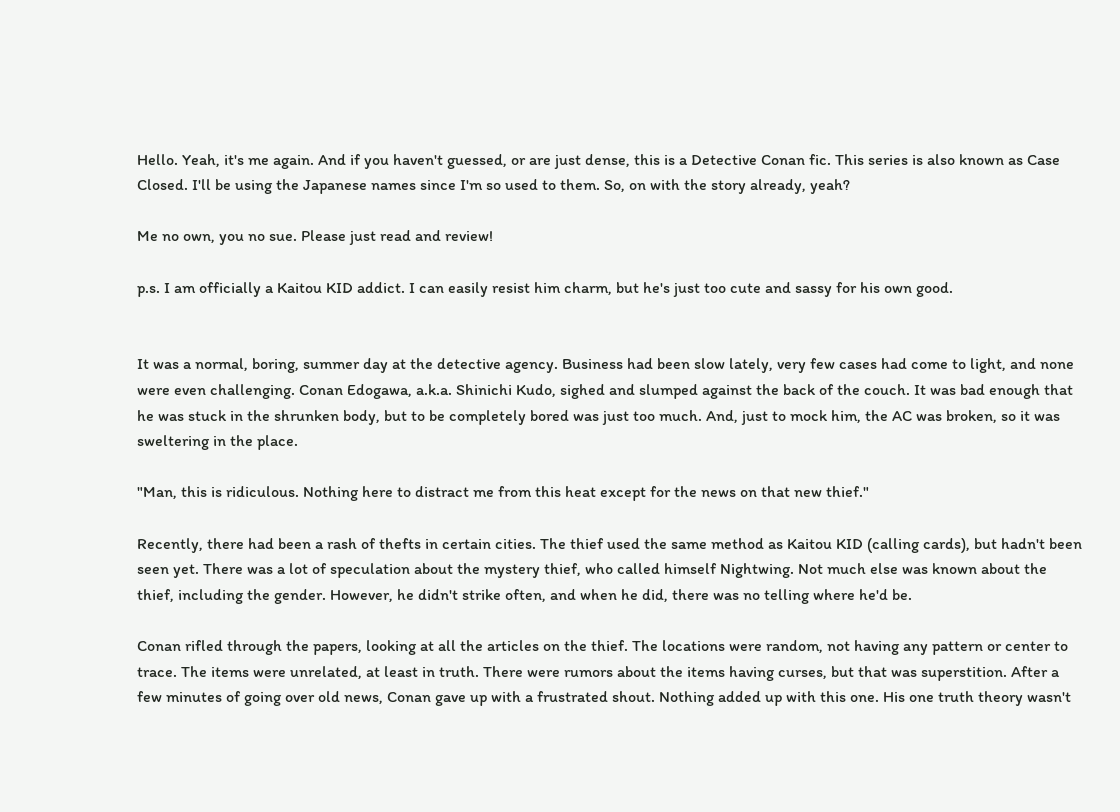Hello. Yeah, it's me again. And if you haven't guessed, or are just dense, this is a Detective Conan fic. This series is also known as Case Closed. I'll be using the Japanese names since I'm so used to them. So, on with the story already, yeah?

Me no own, you no sue. Please just read and review!

p.s. I am officially a Kaitou KID addict. I can easily resist him charm, but he's just too cute and sassy for his own good.


It was a normal, boring, summer day at the detective agency. Business had been slow lately, very few cases had come to light, and none were even challenging. Conan Edogawa, a.k.a. Shinichi Kudo, sighed and slumped against the back of the couch. It was bad enough that he was stuck in the shrunken body, but to be completely bored was just too much. And, just to mock him, the AC was broken, so it was sweltering in the place.

"Man, this is ridiculous. Nothing here to distract me from this heat except for the news on that new thief."

Recently, there had been a rash of thefts in certain cities. The thief used the same method as Kaitou KID (calling cards), but hadn't been seen yet. There was a lot of speculation about the mystery thief, who called himself Nightwing. Not much else was known about the thief, including the gender. However, he didn't strike often, and when he did, there was no telling where he'd be.

Conan rifled through the papers, looking at all the articles on the thief. The locations were random, not having any pattern or center to trace. The items were unrelated, at least in truth. There were rumors about the items having curses, but that was superstition. After a few minutes of going over old news, Conan gave up with a frustrated shout. Nothing added up with this one. His one truth theory wasn't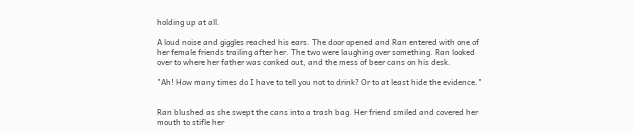holding up at all.

A loud noise and giggles reached his ears. The door opened and Ran entered with one of her female friends trailing after her. The two were laughing over something. Ran looked over to where her father was conked out, and the mess of beer cans on his desk.

"Ah! How many times do I have to tell you not to drink? Or to at least hide the evidence."


Ran blushed as she swept the cans into a trash bag. Her friend smiled and covered her mouth to stifle her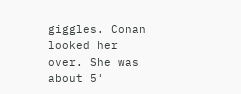giggles. Conan looked her over. She was about 5'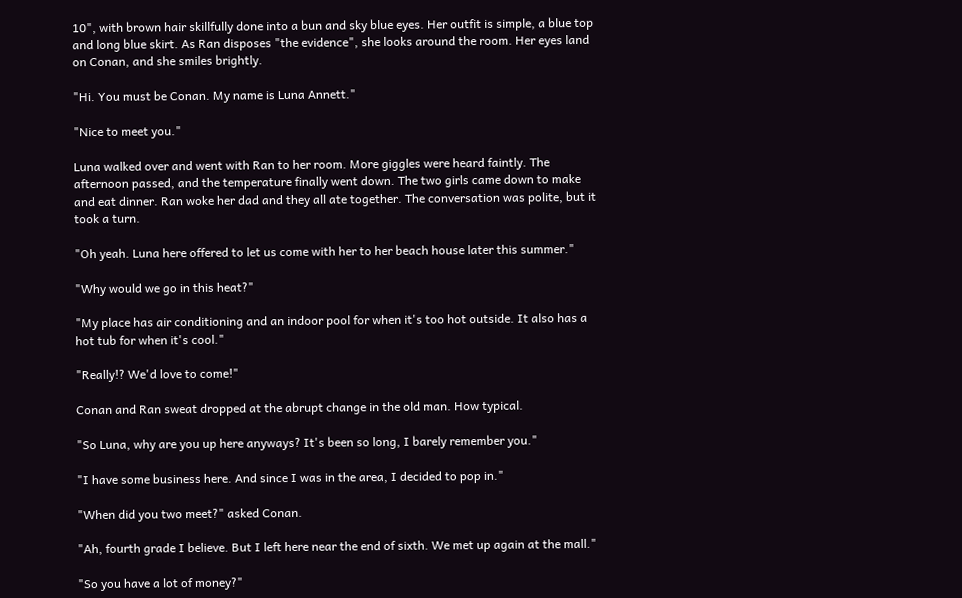10", with brown hair skillfully done into a bun and sky blue eyes. Her outfit is simple, a blue top and long blue skirt. As Ran disposes "the evidence", she looks around the room. Her eyes land on Conan, and she smiles brightly.

"Hi. You must be Conan. My name is Luna Annett."

"Nice to meet you."

Luna walked over and went with Ran to her room. More giggles were heard faintly. The afternoon passed, and the temperature finally went down. The two girls came down to make and eat dinner. Ran woke her dad and they all ate together. The conversation was polite, but it took a turn.

"Oh yeah. Luna here offered to let us come with her to her beach house later this summer."

"Why would we go in this heat?"

"My place has air conditioning and an indoor pool for when it's too hot outside. It also has a hot tub for when it's cool."

"Really!? We'd love to come!"

Conan and Ran sweat dropped at the abrupt change in the old man. How typical.

"So Luna, why are you up here anyways? It's been so long, I barely remember you."

"I have some business here. And since I was in the area, I decided to pop in."

"When did you two meet?" asked Conan.

"Ah, fourth grade I believe. But I left here near the end of sixth. We met up again at the mall."

"So you have a lot of money?"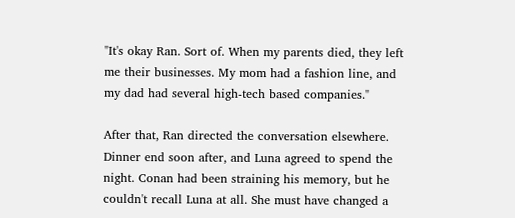"It's okay Ran. Sort of. When my parents died, they left me their businesses. My mom had a fashion line, and my dad had several high-tech based companies."

After that, Ran directed the conversation elsewhere. Dinner end soon after, and Luna agreed to spend the night. Conan had been straining his memory, but he couldn't recall Luna at all. She must have changed a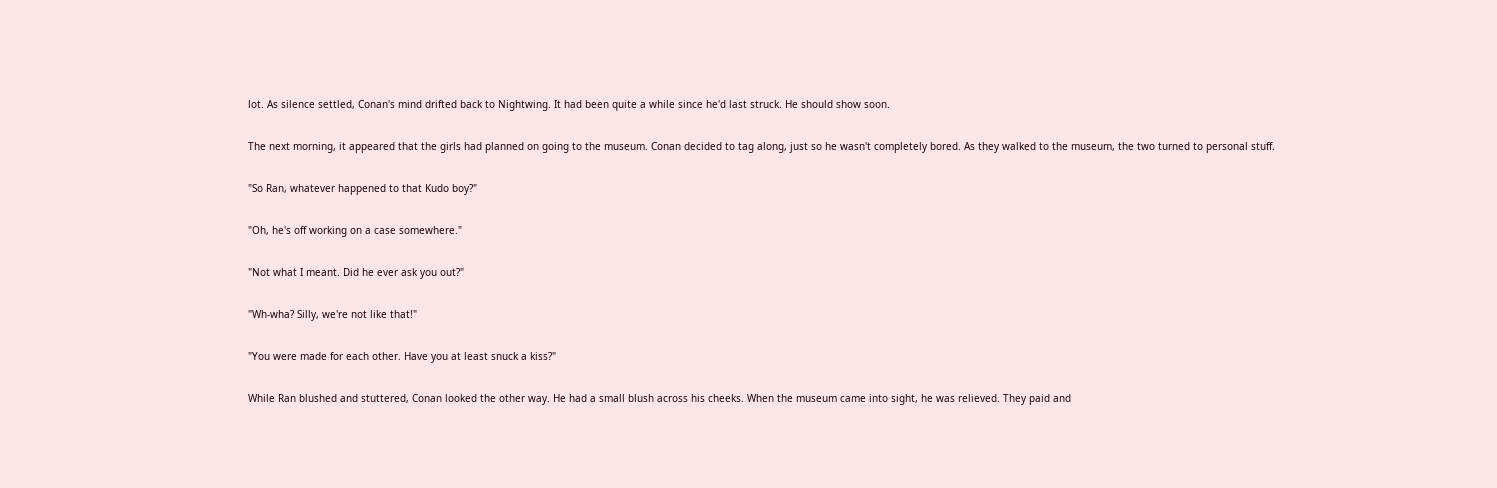lot. As silence settled, Conan's mind drifted back to Nightwing. It had been quite a while since he'd last struck. He should show soon.

The next morning, it appeared that the girls had planned on going to the museum. Conan decided to tag along, just so he wasn't completely bored. As they walked to the museum, the two turned to personal stuff.

"So Ran, whatever happened to that Kudo boy?"

"Oh, he's off working on a case somewhere."

"Not what I meant. Did he ever ask you out?"

"Wh-wha? Silly, we're not like that!"

"You were made for each other. Have you at least snuck a kiss?"

While Ran blushed and stuttered, Conan looked the other way. He had a small blush across his cheeks. When the museum came into sight, he was relieved. They paid and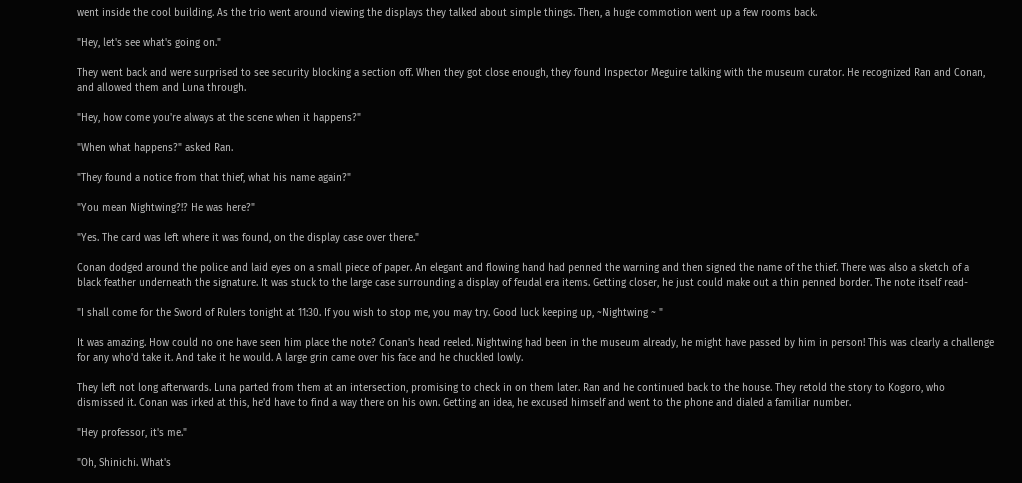went inside the cool building. As the trio went around viewing the displays they talked about simple things. Then, a huge commotion went up a few rooms back.

"Hey, let's see what's going on."

They went back and were surprised to see security blocking a section off. When they got close enough, they found Inspector Meguire talking with the museum curator. He recognized Ran and Conan, and allowed them and Luna through.

"Hey, how come you're always at the scene when it happens?"

"When what happens?" asked Ran.

"They found a notice from that thief, what his name again?"

"You mean Nightwing?!? He was here?"

"Yes. The card was left where it was found, on the display case over there."

Conan dodged around the police and laid eyes on a small piece of paper. An elegant and flowing hand had penned the warning and then signed the name of the thief. There was also a sketch of a black feather underneath the signature. It was stuck to the large case surrounding a display of feudal era items. Getting closer, he just could make out a thin penned border. The note itself read-

"I shall come for the Sword of Rulers tonight at 11:30. If you wish to stop me, you may try. Good luck keeping up, ~Nightwing ~ "

It was amazing. How could no one have seen him place the note? Conan's head reeled. Nightwing had been in the museum already, he might have passed by him in person! This was clearly a challenge for any who'd take it. And take it he would. A large grin came over his face and he chuckled lowly.

They left not long afterwards. Luna parted from them at an intersection, promising to check in on them later. Ran and he continued back to the house. They retold the story to Kogoro, who dismissed it. Conan was irked at this, he'd have to find a way there on his own. Getting an idea, he excused himself and went to the phone and dialed a familiar number.

"Hey professor, it's me."

"Oh, Shinichi. What's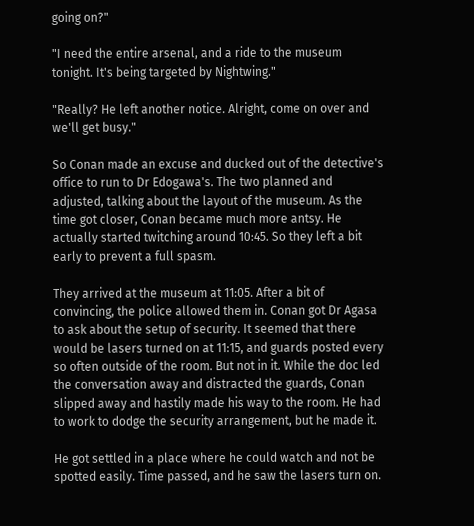going on?"

"I need the entire arsenal, and a ride to the museum tonight. It's being targeted by Nightwing."

"Really? He left another notice. Alright, come on over and we'll get busy."

So Conan made an excuse and ducked out of the detective's office to run to Dr Edogawa's. The two planned and adjusted, talking about the layout of the museum. As the time got closer, Conan became much more antsy. He actually started twitching around 10:45. So they left a bit early to prevent a full spasm.

They arrived at the museum at 11:05. After a bit of convincing, the police allowed them in. Conan got Dr Agasa to ask about the setup of security. It seemed that there would be lasers turned on at 11:15, and guards posted every so often outside of the room. But not in it. While the doc led the conversation away and distracted the guards, Conan slipped away and hastily made his way to the room. He had to work to dodge the security arrangement, but he made it.

He got settled in a place where he could watch and not be spotted easily. Time passed, and he saw the lasers turn on.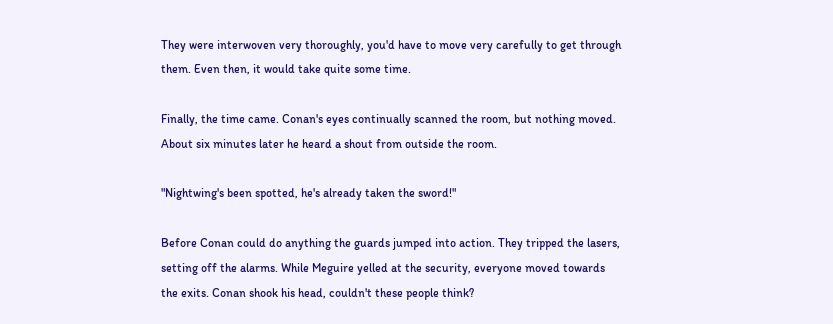They were interwoven very thoroughly, you'd have to move very carefully to get through them. Even then, it would take quite some time.

Finally, the time came. Conan's eyes continually scanned the room, but nothing moved. About six minutes later he heard a shout from outside the room.

"Nightwing's been spotted, he's already taken the sword!"

Before Conan could do anything the guards jumped into action. They tripped the lasers, setting off the alarms. While Meguire yelled at the security, everyone moved towards the exits. Conan shook his head, couldn't these people think?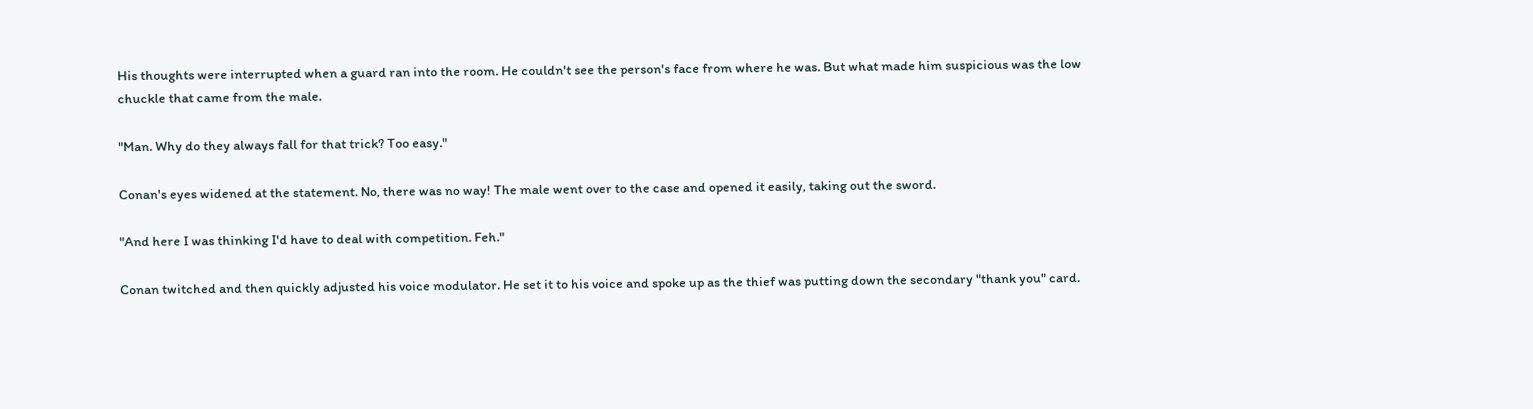His thoughts were interrupted when a guard ran into the room. He couldn't see the person's face from where he was. But what made him suspicious was the low chuckle that came from the male.

"Man. Why do they always fall for that trick? Too easy."

Conan's eyes widened at the statement. No, there was no way! The male went over to the case and opened it easily, taking out the sword.

"And here I was thinking I'd have to deal with competition. Feh."

Conan twitched and then quickly adjusted his voice modulator. He set it to his voice and spoke up as the thief was putting down the secondary "thank you" card.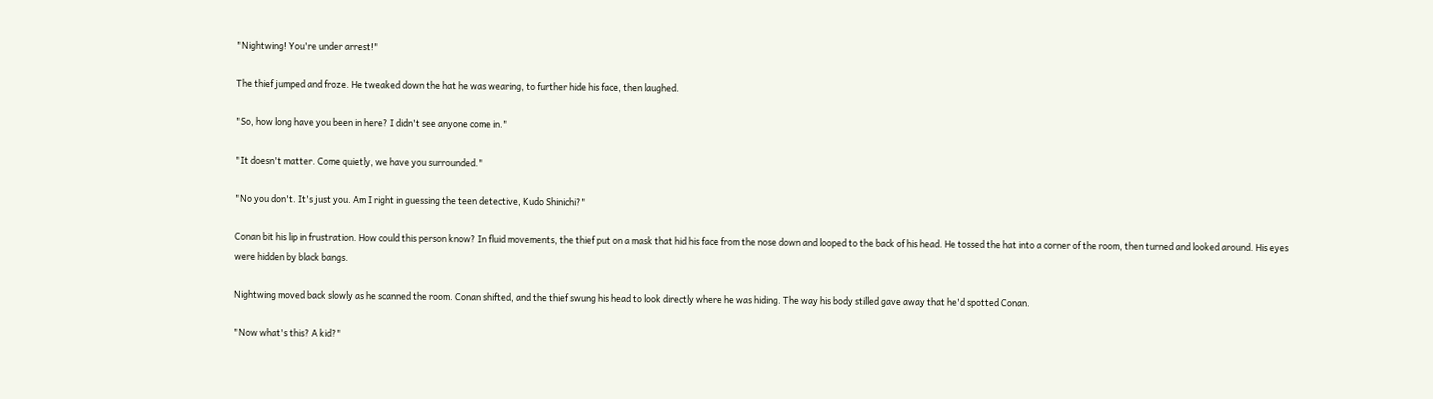"Nightwing! You're under arrest!"

The thief jumped and froze. He tweaked down the hat he was wearing, to further hide his face, then laughed.

"So, how long have you been in here? I didn't see anyone come in."

"It doesn't matter. Come quietly, we have you surrounded."

"No you don't. It's just you. Am I right in guessing the teen detective, Kudo Shinichi?"

Conan bit his lip in frustration. How could this person know? In fluid movements, the thief put on a mask that hid his face from the nose down and looped to the back of his head. He tossed the hat into a corner of the room, then turned and looked around. His eyes were hidden by black bangs.

Nightwing moved back slowly as he scanned the room. Conan shifted, and the thief swung his head to look directly where he was hiding. The way his body stilled gave away that he'd spotted Conan.

"Now what's this? A kid?"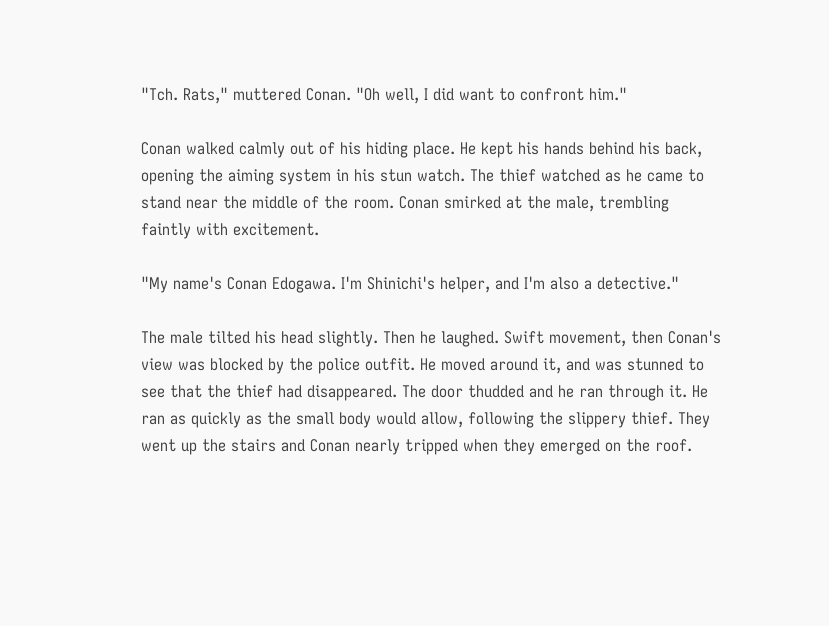"Tch. Rats," muttered Conan. "Oh well, I did want to confront him."

Conan walked calmly out of his hiding place. He kept his hands behind his back, opening the aiming system in his stun watch. The thief watched as he came to stand near the middle of the room. Conan smirked at the male, trembling faintly with excitement.

"My name's Conan Edogawa. I'm Shinichi's helper, and I'm also a detective."

The male tilted his head slightly. Then he laughed. Swift movement, then Conan's view was blocked by the police outfit. He moved around it, and was stunned to see that the thief had disappeared. The door thudded and he ran through it. He ran as quickly as the small body would allow, following the slippery thief. They went up the stairs and Conan nearly tripped when they emerged on the roof.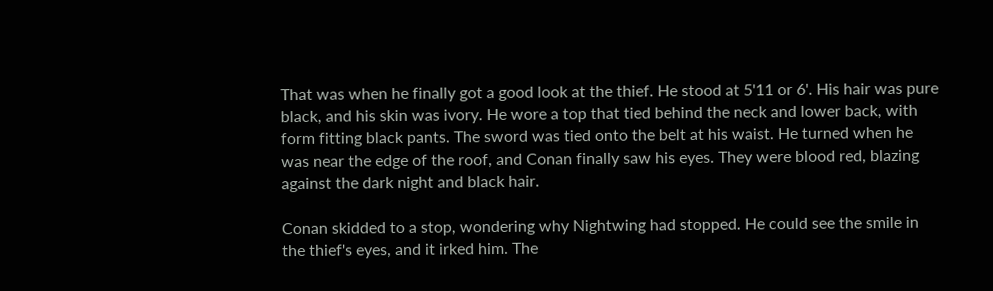That was when he finally got a good look at the thief. He stood at 5'11 or 6'. His hair was pure black, and his skin was ivory. He wore a top that tied behind the neck and lower back, with form fitting black pants. The sword was tied onto the belt at his waist. He turned when he was near the edge of the roof, and Conan finally saw his eyes. They were blood red, blazing against the dark night and black hair.

Conan skidded to a stop, wondering why Nightwing had stopped. He could see the smile in the thief's eyes, and it irked him. The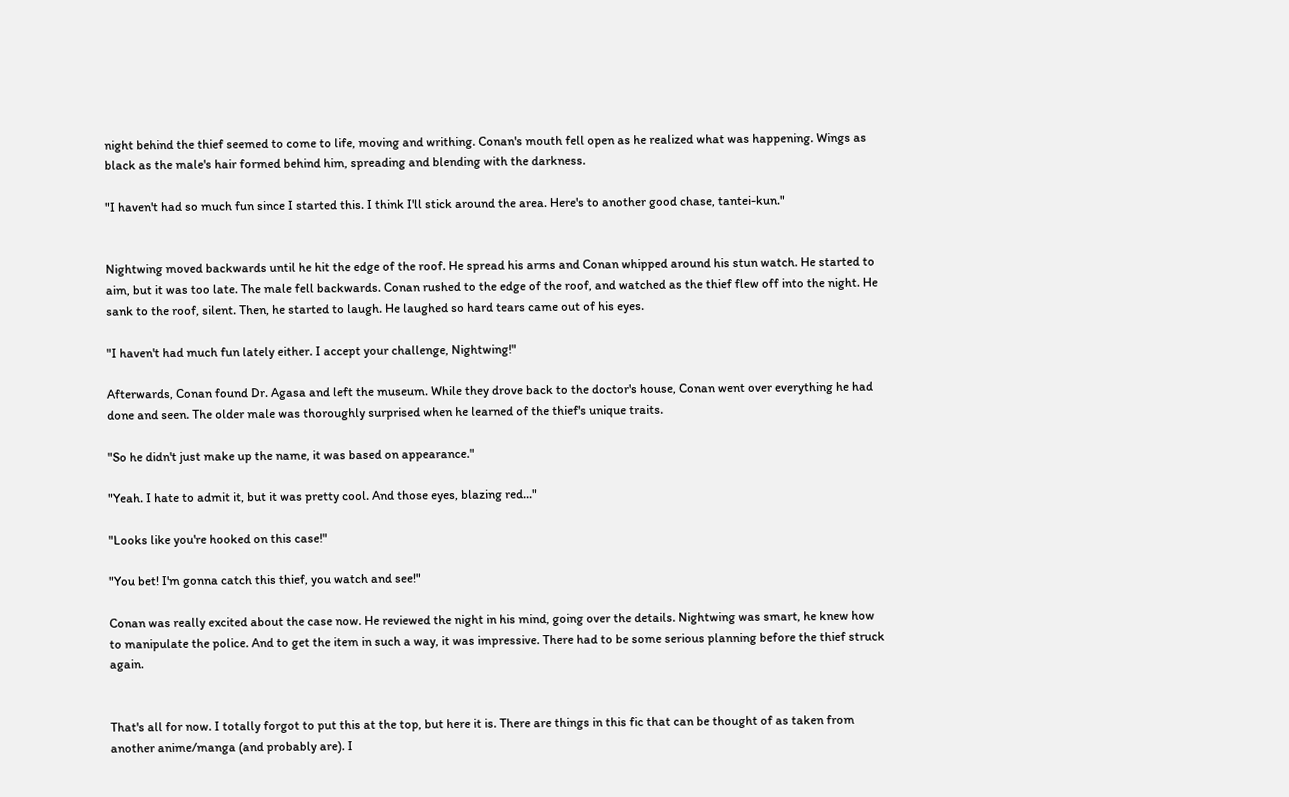night behind the thief seemed to come to life, moving and writhing. Conan's mouth fell open as he realized what was happening. Wings as black as the male's hair formed behind him, spreading and blending with the darkness.

"I haven't had so much fun since I started this. I think I'll stick around the area. Here's to another good chase, tantei-kun."


Nightwing moved backwards until he hit the edge of the roof. He spread his arms and Conan whipped around his stun watch. He started to aim, but it was too late. The male fell backwards. Conan rushed to the edge of the roof, and watched as the thief flew off into the night. He sank to the roof, silent. Then, he started to laugh. He laughed so hard tears came out of his eyes.

"I haven't had much fun lately either. I accept your challenge, Nightwing!"

Afterwards, Conan found Dr. Agasa and left the museum. While they drove back to the doctor's house, Conan went over everything he had done and seen. The older male was thoroughly surprised when he learned of the thief's unique traits.

"So he didn't just make up the name, it was based on appearance."

"Yeah. I hate to admit it, but it was pretty cool. And those eyes, blazing red..."

"Looks like you're hooked on this case!"

"You bet! I'm gonna catch this thief, you watch and see!"

Conan was really excited about the case now. He reviewed the night in his mind, going over the details. Nightwing was smart, he knew how to manipulate the police. And to get the item in such a way, it was impressive. There had to be some serious planning before the thief struck again.


That's all for now. I totally forgot to put this at the top, but here it is. There are things in this fic that can be thought of as taken from another anime/manga (and probably are). I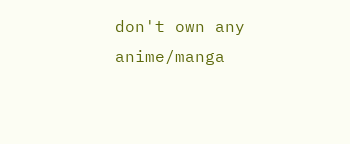don't own any anime/manga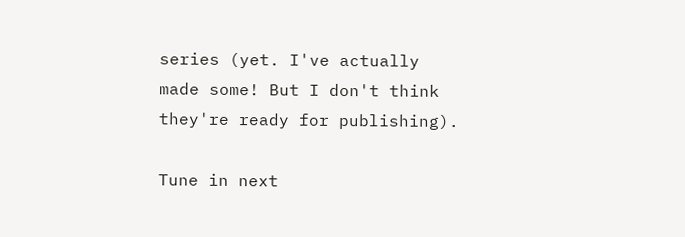series (yet. I've actually made some! But I don't think they're ready for publishing).

Tune in next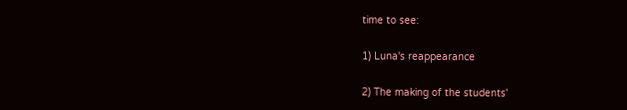time to see:

1) Luna's reappearance

2) The making of the students'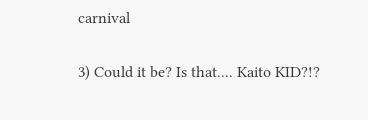carnival

3) Could it be? Is that.... Kaito KID?!?